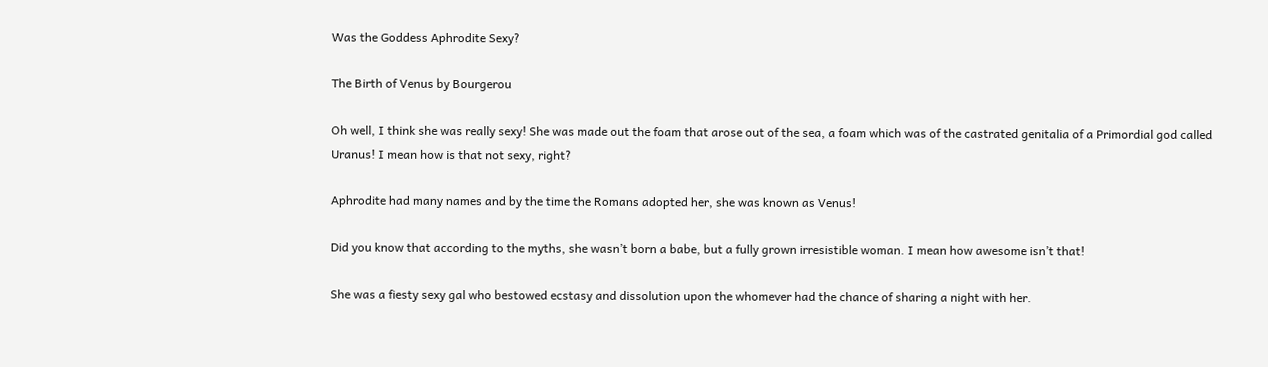Was the Goddess Aphrodite Sexy?

The Birth of Venus by Bourgerou

Oh well, I think she was really sexy! She was made out the foam that arose out of the sea, a foam which was of the castrated genitalia of a Primordial god called Uranus! I mean how is that not sexy, right?

Aphrodite had many names and by the time the Romans adopted her, she was known as Venus!

Did you know that according to the myths, she wasn’t born a babe, but a fully grown irresistible woman. I mean how awesome isn’t that!

She was a fiesty sexy gal who bestowed ecstasy and dissolution upon the whomever had the chance of sharing a night with her.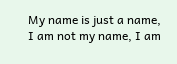My name is just a name, I am not my name, I am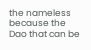the nameless because the Dao that can be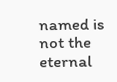named is not the eternal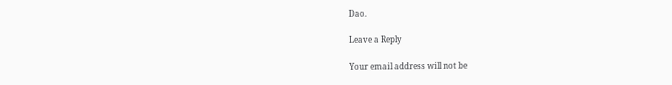Dao.

Leave a Reply

Your email address will not be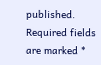published. Required fields are marked *